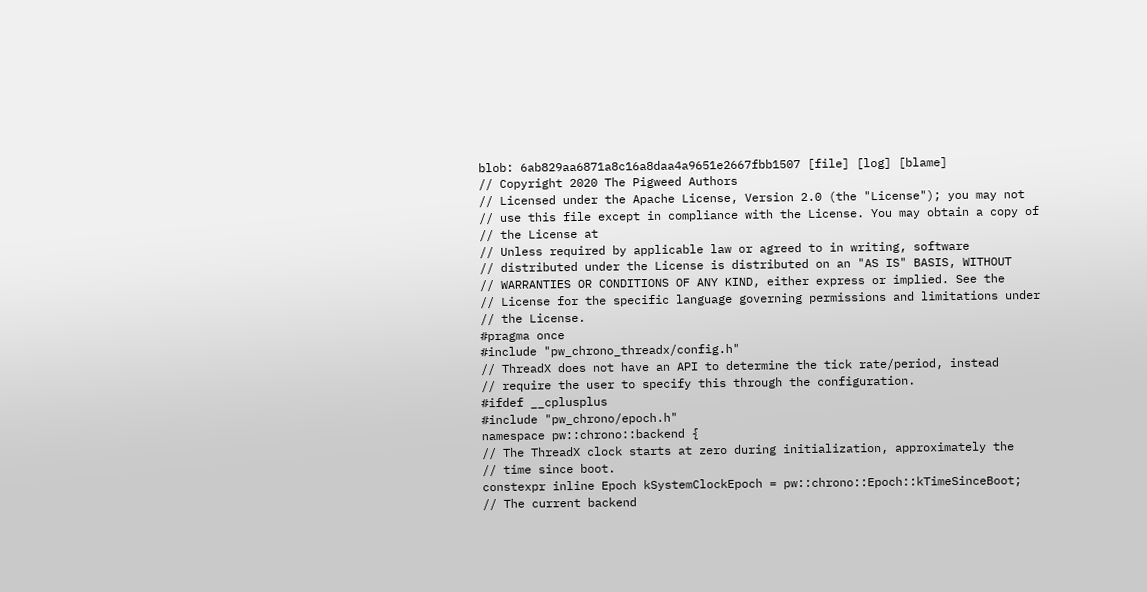blob: 6ab829aa6871a8c16a8daa4a9651e2667fbb1507 [file] [log] [blame]
// Copyright 2020 The Pigweed Authors
// Licensed under the Apache License, Version 2.0 (the "License"); you may not
// use this file except in compliance with the License. You may obtain a copy of
// the License at
// Unless required by applicable law or agreed to in writing, software
// distributed under the License is distributed on an "AS IS" BASIS, WITHOUT
// WARRANTIES OR CONDITIONS OF ANY KIND, either express or implied. See the
// License for the specific language governing permissions and limitations under
// the License.
#pragma once
#include "pw_chrono_threadx/config.h"
// ThreadX does not have an API to determine the tick rate/period, instead
// require the user to specify this through the configuration.
#ifdef __cplusplus
#include "pw_chrono/epoch.h"
namespace pw::chrono::backend {
// The ThreadX clock starts at zero during initialization, approximately the
// time since boot.
constexpr inline Epoch kSystemClockEpoch = pw::chrono::Epoch::kTimeSinceBoot;
// The current backend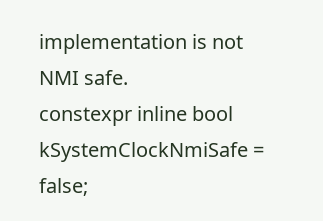implementation is not NMI safe.
constexpr inline bool kSystemClockNmiSafe = false;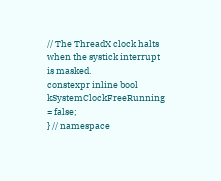// The ThreadX clock halts when the systick interrupt is masked.
constexpr inline bool kSystemClockFreeRunning = false;
} // namespace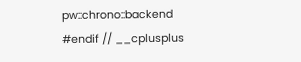pw::chrono::backend
#endif // __cplusplus